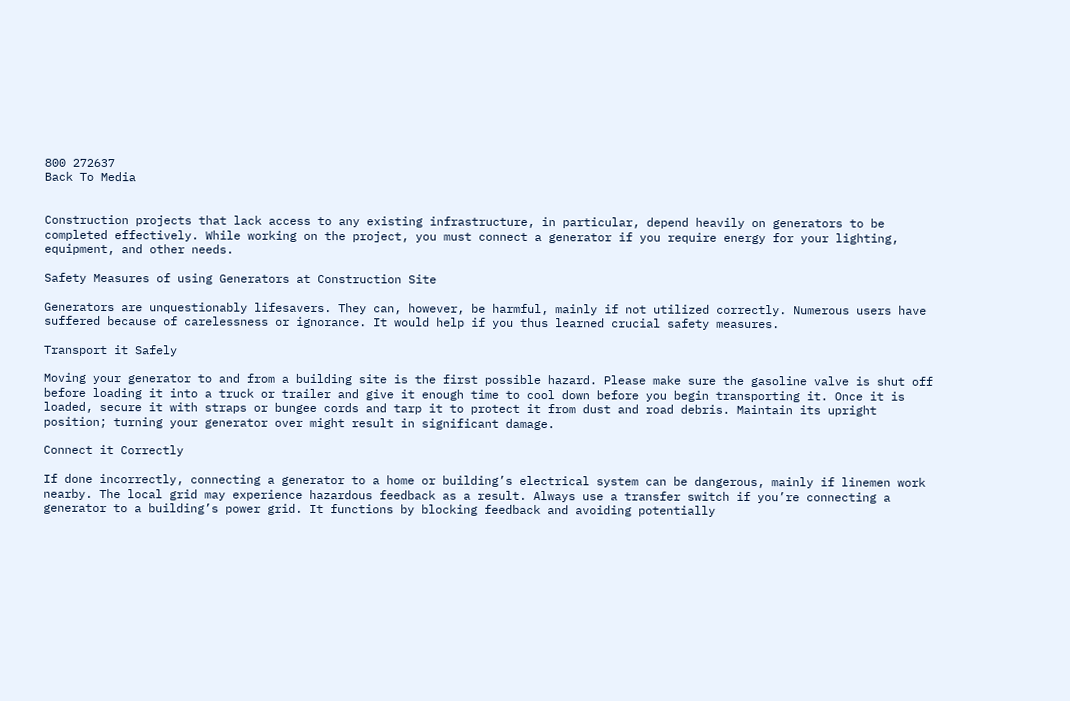800 272637
Back To Media


Construction projects that lack access to any existing infrastructure, in particular, depend heavily on generators to be completed effectively. While working on the project, you must connect a generator if you require energy for your lighting, equipment, and other needs.

Safety Measures of using Generators at Construction Site

Generators are unquestionably lifesavers. They can, however, be harmful, mainly if not utilized correctly. Numerous users have suffered because of carelessness or ignorance. It would help if you thus learned crucial safety measures.

Transport it Safely

Moving your generator to and from a building site is the first possible hazard. Please make sure the gasoline valve is shut off before loading it into a truck or trailer and give it enough time to cool down before you begin transporting it. Once it is loaded, secure it with straps or bungee cords and tarp it to protect it from dust and road debris. Maintain its upright position; turning your generator over might result in significant damage.

Connect it Correctly

If done incorrectly, connecting a generator to a home or building’s electrical system can be dangerous, mainly if linemen work nearby. The local grid may experience hazardous feedback as a result. Always use a transfer switch if you’re connecting a generator to a building’s power grid. It functions by blocking feedback and avoiding potentially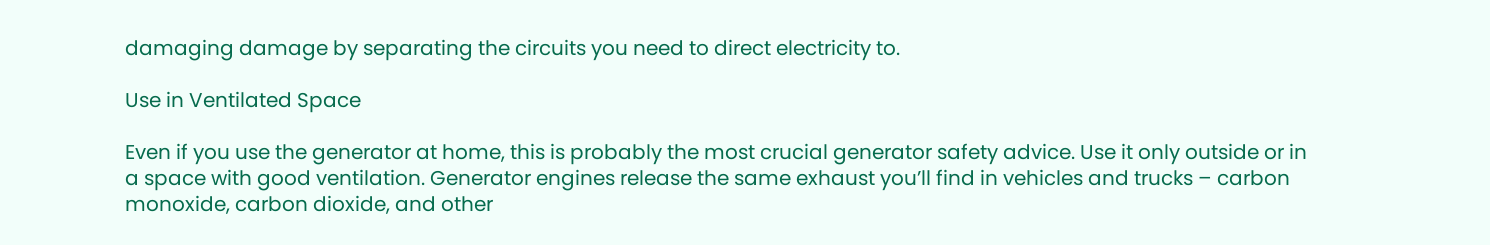damaging damage by separating the circuits you need to direct electricity to.

Use in Ventilated Space

Even if you use the generator at home, this is probably the most crucial generator safety advice. Use it only outside or in a space with good ventilation. Generator engines release the same exhaust you’ll find in vehicles and trucks – carbon monoxide, carbon dioxide, and other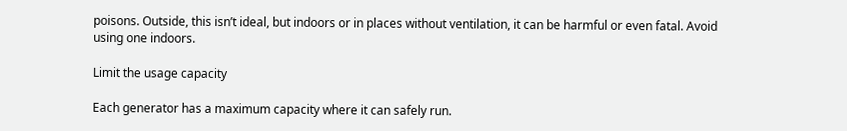poisons. Outside, this isn’t ideal, but indoors or in places without ventilation, it can be harmful or even fatal. Avoid using one indoors.

Limit the usage capacity

Each generator has a maximum capacity where it can safely run.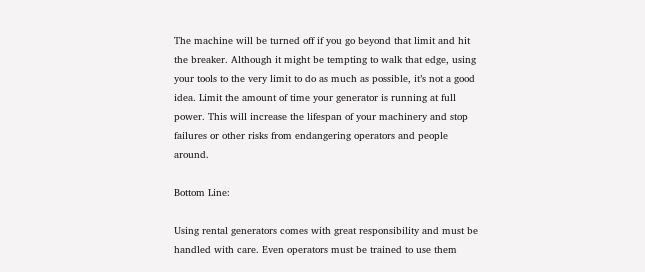The machine will be turned off if you go beyond that limit and hit the breaker. Although it might be tempting to walk that edge, using your tools to the very limit to do as much as possible, it’s not a good idea. Limit the amount of time your generator is running at full power. This will increase the lifespan of your machinery and stop failures or other risks from endangering operators and people around.

Bottom Line:

Using rental generators comes with great responsibility and must be handled with care. Even operators must be trained to use them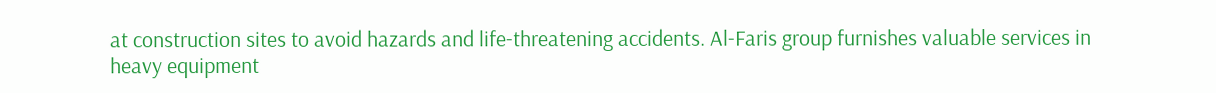at construction sites to avoid hazards and life-threatening accidents. Al-Faris group furnishes valuable services in heavy equipment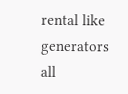rental like generators all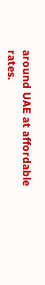around UAE at affordable rates.